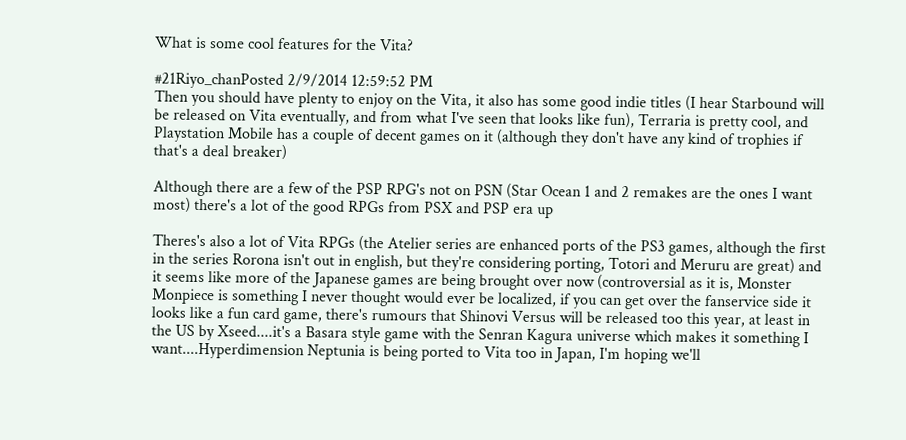What is some cool features for the Vita?

#21Riyo_chanPosted 2/9/2014 12:59:52 PM
Then you should have plenty to enjoy on the Vita, it also has some good indie titles (I hear Starbound will be released on Vita eventually, and from what I've seen that looks like fun), Terraria is pretty cool, and Playstation Mobile has a couple of decent games on it (although they don't have any kind of trophies if that's a deal breaker)

Although there are a few of the PSP RPG's not on PSN (Star Ocean 1 and 2 remakes are the ones I want most) there's a lot of the good RPGs from PSX and PSP era up

Theres's also a lot of Vita RPGs (the Atelier series are enhanced ports of the PS3 games, although the first in the series Rorona isn't out in english, but they're considering porting, Totori and Meruru are great) and it seems like more of the Japanese games are being brought over now (controversial as it is, Monster Monpiece is something I never thought would ever be localized, if you can get over the fanservice side it looks like a fun card game, there's rumours that Shinovi Versus will be released too this year, at least in the US by Xseed....it's a Basara style game with the Senran Kagura universe which makes it something I want....Hyperdimension Neptunia is being ported to Vita too in Japan, I'm hoping we'll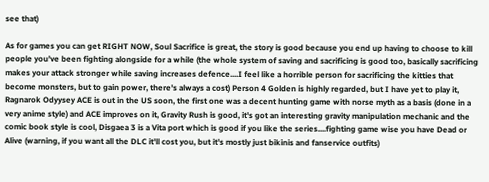see that)

As for games you can get RIGHT NOW, Soul Sacrifice is great, the story is good because you end up having to choose to kill people you've been fighting alongside for a while (the whole system of saving and sacrificing is good too, basically sacrificing makes your attack stronger while saving increases defence....I feel like a horrible person for sacrificing the kitties that become monsters, but to gain power, there's always a cost) Person 4 Golden is highly regarded, but I have yet to play it, Ragnarok Odyysey ACE is out in the US soon, the first one was a decent hunting game with norse myth as a basis (done in a very anime style) and ACE improves on it, Gravity Rush is good, it's got an interesting gravity manipulation mechanic and the comic book style is cool, Disgaea 3 is a Vita port which is good if you like the series....fighting game wise you have Dead or Alive (warning, if you want all the DLC it'll cost you, but it's mostly just bikinis and fanservice outfits)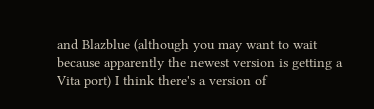and Blazblue (although you may want to wait because apparently the newest version is getting a Vita port) I think there's a version of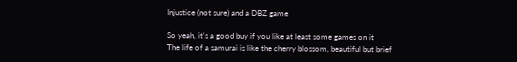Injustice (not sure) and a DBZ game

So yeah, it's a good buy if you like at least some games on it
The life of a samurai is like the cherry blossom, beautiful but brief